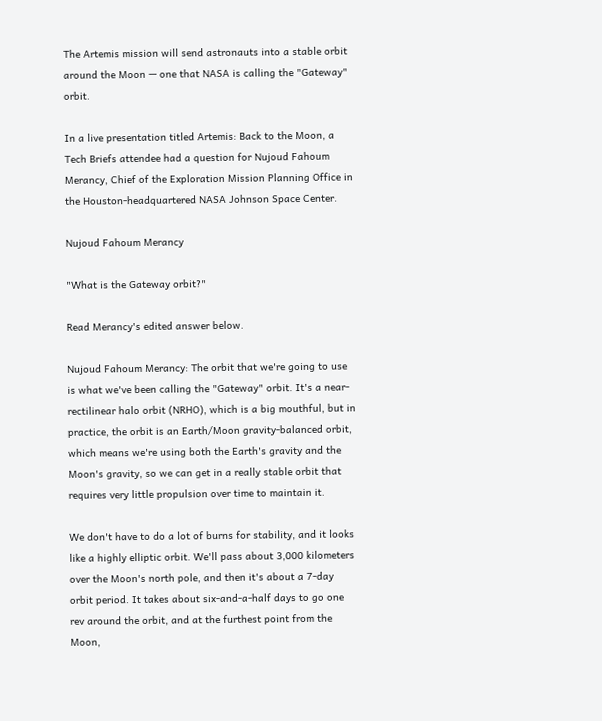The Artemis mission will send astronauts into a stable orbit around the Moon — one that NASA is calling the "Gateway" orbit.

In a live presentation titled Artemis: Back to the Moon, a Tech Briefs attendee had a question for Nujoud Fahoum Merancy, Chief of the Exploration Mission Planning Office in the Houston-headquartered NASA Johnson Space Center.

Nujoud Fahoum Merancy

"What is the Gateway orbit?"

Read Merancy's edited answer below.

Nujoud Fahoum Merancy: The orbit that we're going to use is what we've been calling the "Gateway" orbit. It's a near-rectilinear halo orbit (NRHO), which is a big mouthful, but in practice, the orbit is an Earth/Moon gravity-balanced orbit, which means we're using both the Earth's gravity and the Moon's gravity, so we can get in a really stable orbit that requires very little propulsion over time to maintain it.

We don't have to do a lot of burns for stability, and it looks like a highly elliptic orbit. We'll pass about 3,000 kilometers over the Moon's north pole, and then it's about a 7-day orbit period. It takes about six-and-a-half days to go one rev around the orbit, and at the furthest point from the Moon,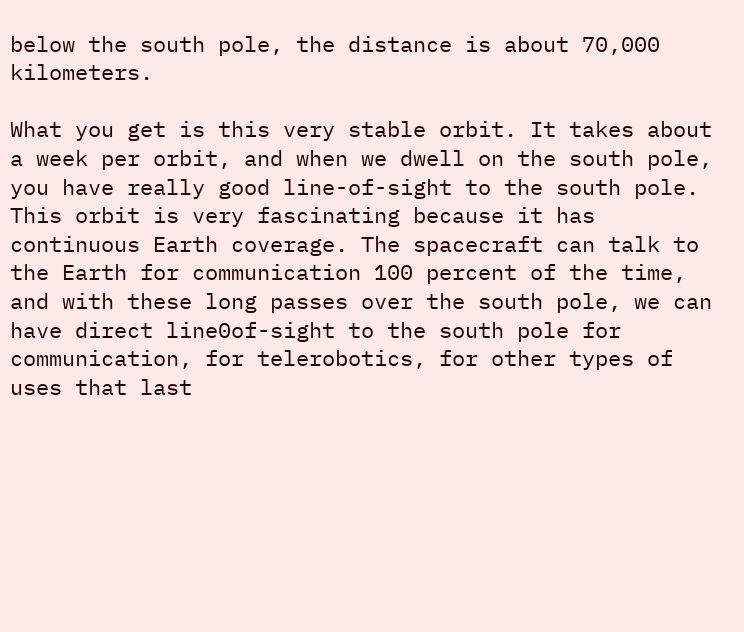below the south pole, the distance is about 70,000 kilometers.

What you get is this very stable orbit. It takes about a week per orbit, and when we dwell on the south pole, you have really good line-of-sight to the south pole. This orbit is very fascinating because it has continuous Earth coverage. The spacecraft can talk to the Earth for communication 100 percent of the time, and with these long passes over the south pole, we can have direct line0of-sight to the south pole for communication, for telerobotics, for other types of uses that last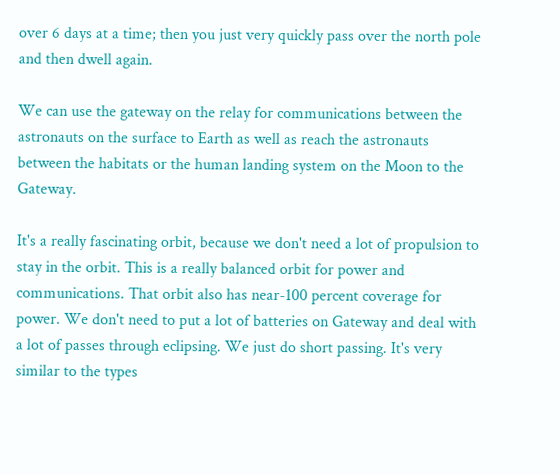over 6 days at a time; then you just very quickly pass over the north pole and then dwell again.

We can use the gateway on the relay for communications between the astronauts on the surface to Earth as well as reach the astronauts between the habitats or the human landing system on the Moon to the Gateway.

It's a really fascinating orbit, because we don't need a lot of propulsion to stay in the orbit. This is a really balanced orbit for power and communications. That orbit also has near-100 percent coverage for power. We don't need to put a lot of batteries on Gateway and deal with a lot of passes through eclipsing. We just do short passing. It's very similar to the types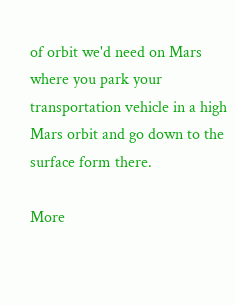of orbit we'd need on Mars where you park your transportation vehicle in a high Mars orbit and go down to the surface form there.

More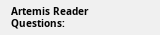Artemis Reader Questions: